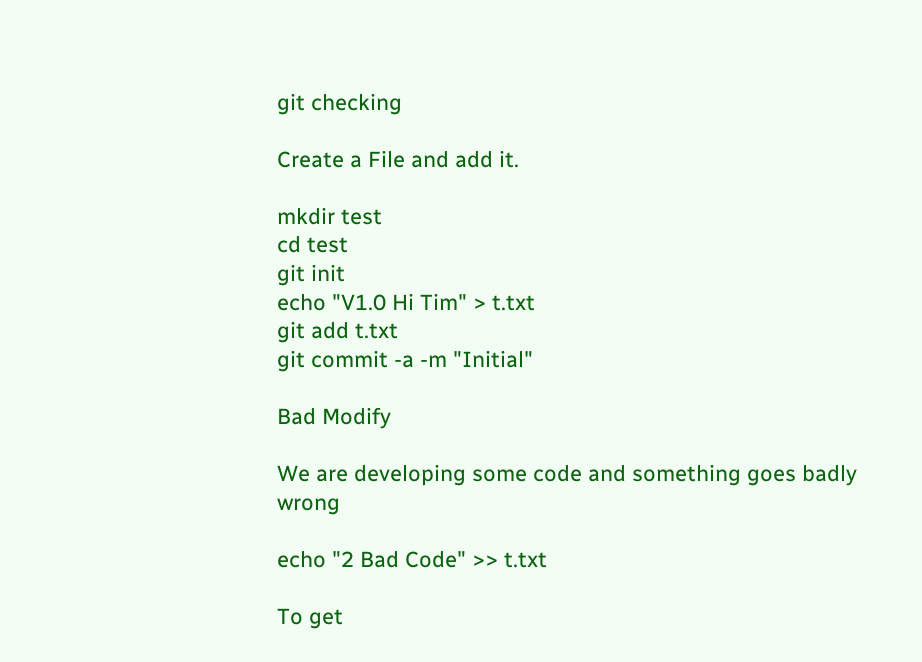git checking

Create a File and add it.

mkdir test
cd test
git init
echo "V1.0 Hi Tim" > t.txt
git add t.txt
git commit -a -m "Initial"

Bad Modify

We are developing some code and something goes badly wrong

echo "2 Bad Code" >> t.txt

To get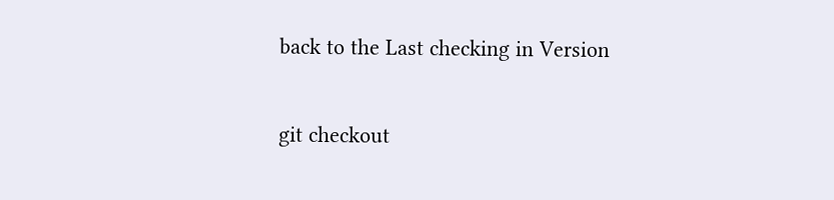back to the Last checking in Version

git checkout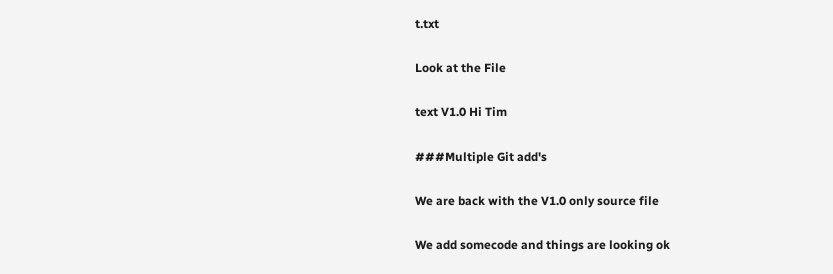t.txt

Look at the File

text V1.0 Hi Tim

###Multiple Git add's

We are back with the V1.0 only source file

We add somecode and things are looking ok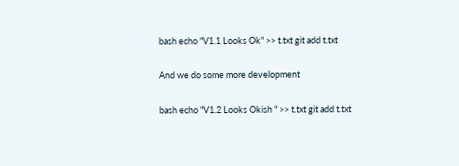bash echo "V1.1 Looks Ok" >> t.txt git add t.txt

And we do some more development

bash echo "V1.2 Looks Okish " >> t.txt git add t.txt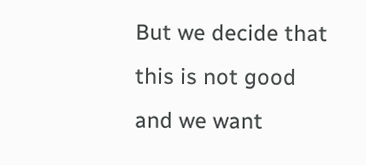But we decide that this is not good and we want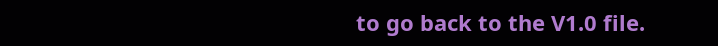to go back to the V1.0 file.